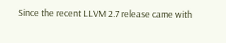Since the recent LLVM 2.7 release came with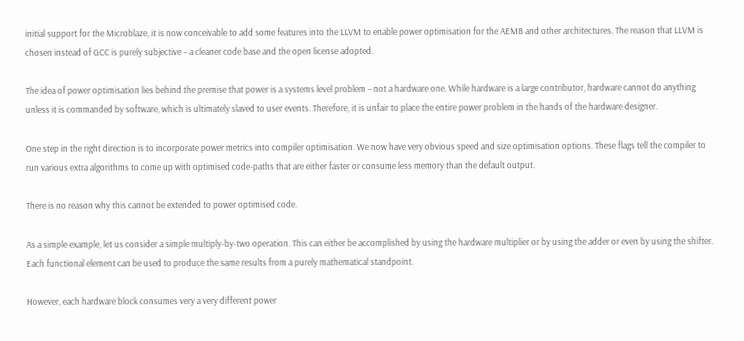initial support for the Microblaze, it is now conceivable to add some features into the LLVM to enable power optimisation for the AEMB and other architectures. The reason that LLVM is chosen instead of GCC is purely subjective – a cleaner code base and the open license adopted.

The idea of power optimisation lies behind the premise that power is a systems level problem – not a hardware one. While hardware is a large contributor, hardware cannot do anything unless it is commanded by software, which is ultimately slaved to user events. Therefore, it is unfair to place the entire power problem in the hands of the hardware designer.

One step in the right direction is to incorporate power metrics into compiler optimisation. We now have very obvious speed and size optimisation options. These flags tell the compiler to run various extra algorithms to come up with optimised code-paths that are either faster or consume less memory than the default output.

There is no reason why this cannot be extended to power optimised code.

As a simple example, let us consider a simple multiply-by-two operation. This can either be accomplished by using the hardware multiplier or by using the adder or even by using the shifter. Each functional element can be used to produce the same results from a purely mathematical standpoint.

However, each hardware block consumes very a very different power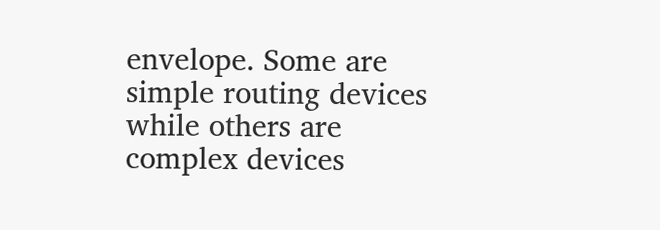envelope. Some are simple routing devices while others are complex devices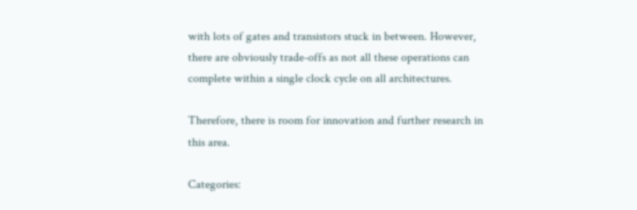with lots of gates and transistors stuck in between. However, there are obviously trade-offs as not all these operations can complete within a single clock cycle on all architectures.

Therefore, there is room for innovation and further research in this area.

Categories: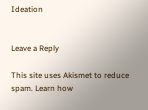Ideation


Leave a Reply

This site uses Akismet to reduce spam. Learn how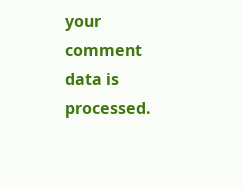your comment data is processed.